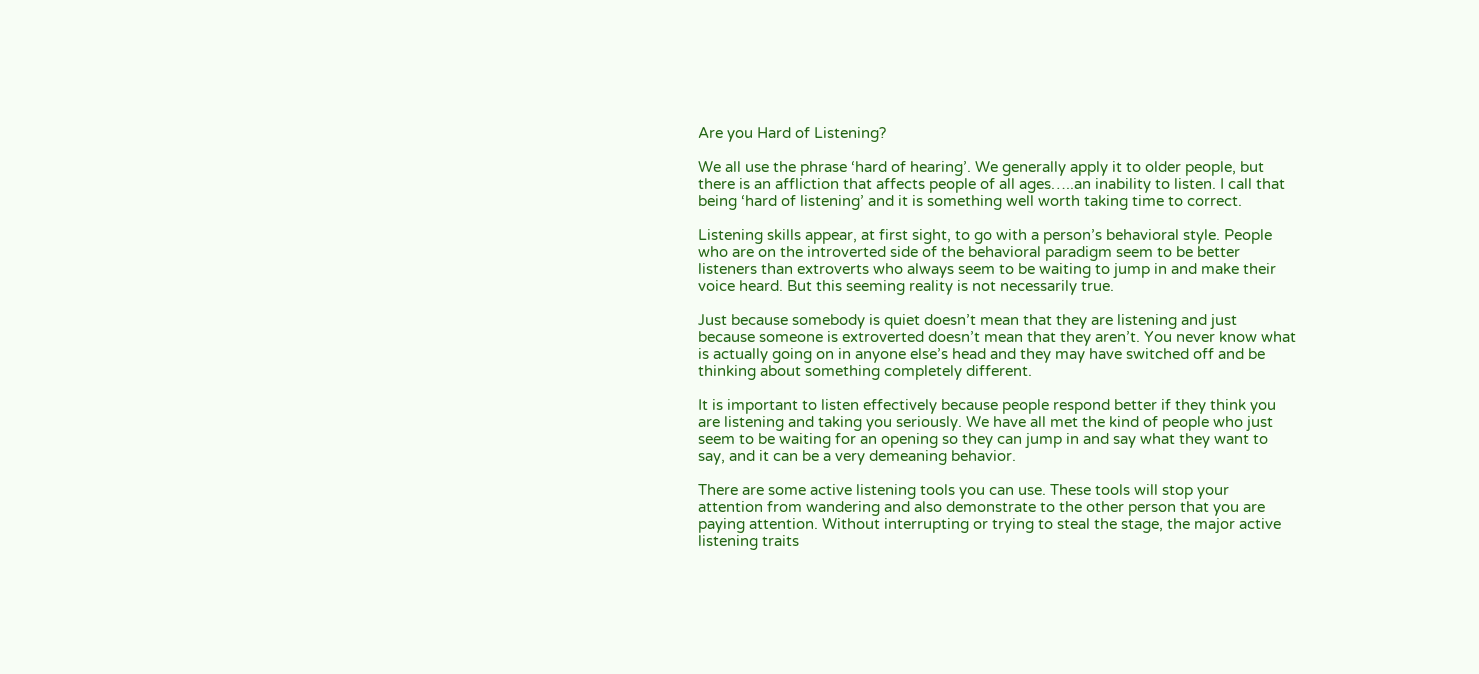Are you Hard of Listening?

We all use the phrase ‘hard of hearing’. We generally apply it to older people, but there is an affliction that affects people of all ages…..an inability to listen. I call that being ‘hard of listening’ and it is something well worth taking time to correct.

Listening skills appear, at first sight, to go with a person’s behavioral style. People who are on the introverted side of the behavioral paradigm seem to be better listeners than extroverts who always seem to be waiting to jump in and make their voice heard. But this seeming reality is not necessarily true.

Just because somebody is quiet doesn’t mean that they are listening and just because someone is extroverted doesn’t mean that they aren’t. You never know what is actually going on in anyone else’s head and they may have switched off and be thinking about something completely different.

It is important to listen effectively because people respond better if they think you are listening and taking you seriously. We have all met the kind of people who just seem to be waiting for an opening so they can jump in and say what they want to say, and it can be a very demeaning behavior.

There are some active listening tools you can use. These tools will stop your attention from wandering and also demonstrate to the other person that you are paying attention. Without interrupting or trying to steal the stage, the major active listening traits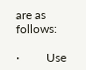are as follows:

·         Use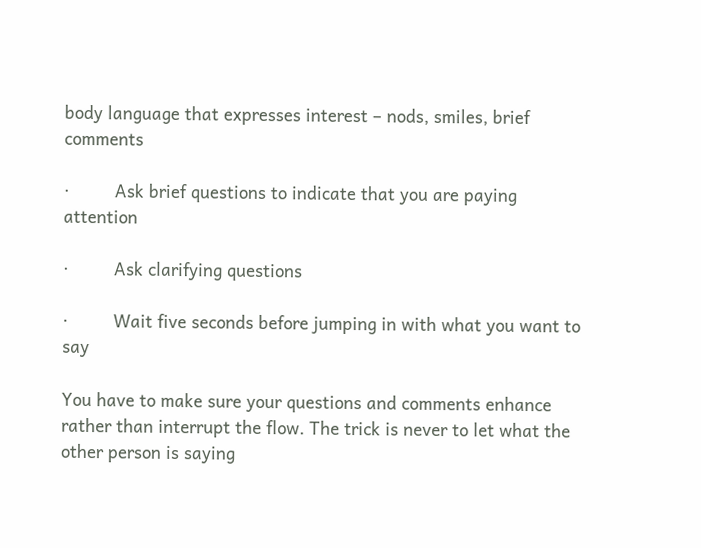body language that expresses interest – nods, smiles, brief comments

·         Ask brief questions to indicate that you are paying attention

·         Ask clarifying questions

·         Wait five seconds before jumping in with what you want to say

You have to make sure your questions and comments enhance rather than interrupt the flow. The trick is never to let what the other person is saying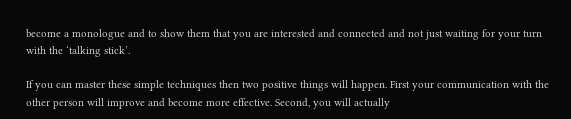become a monologue and to show them that you are interested and connected and not just waiting for your turn with the ‘talking stick’.

If you can master these simple techniques then two positive things will happen. First your communication with the other person will improve and become more effective. Second, you will actually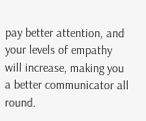pay better attention, and your levels of empathy will increase, making you a better communicator all round.